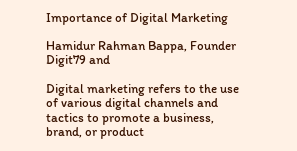Importance of Digital Marketing

Hamidur Rahman Bappa, Founder Digit79 and

Digital marketing refers to the use of various digital channels and tactics to promote a business, brand, or product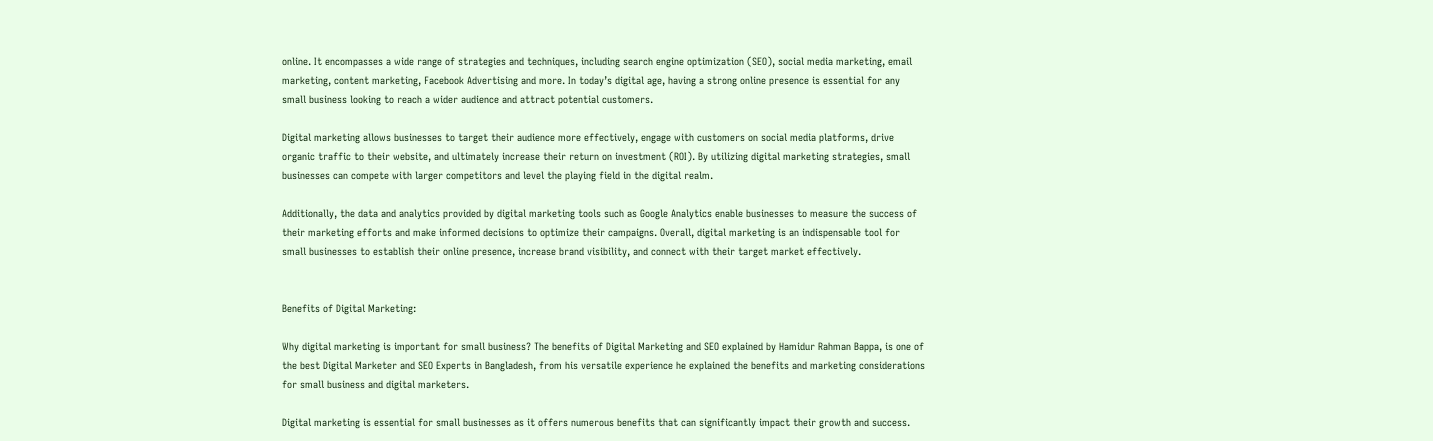online. It encompasses a wide range of strategies and techniques, including search engine optimization (SEO), social media marketing, email marketing, content marketing, Facebook Advertising and more. In today’s digital age, having a strong online presence is essential for any small business looking to reach a wider audience and attract potential customers.

Digital marketing allows businesses to target their audience more effectively, engage with customers on social media platforms, drive organic traffic to their website, and ultimately increase their return on investment (ROI). By utilizing digital marketing strategies, small businesses can compete with larger competitors and level the playing field in the digital realm.

Additionally, the data and analytics provided by digital marketing tools such as Google Analytics enable businesses to measure the success of their marketing efforts and make informed decisions to optimize their campaigns. Overall, digital marketing is an indispensable tool for small businesses to establish their online presence, increase brand visibility, and connect with their target market effectively.


Benefits of Digital Marketing:

Why digital marketing is important for small business? The benefits of Digital Marketing and SEO explained by Hamidur Rahman Bappa, is one of the best Digital Marketer and SEO Experts in Bangladesh, from his versatile experience he explained the benefits and marketing considerations for small business and digital marketers.

Digital marketing is essential for small businesses as it offers numerous benefits that can significantly impact their growth and success.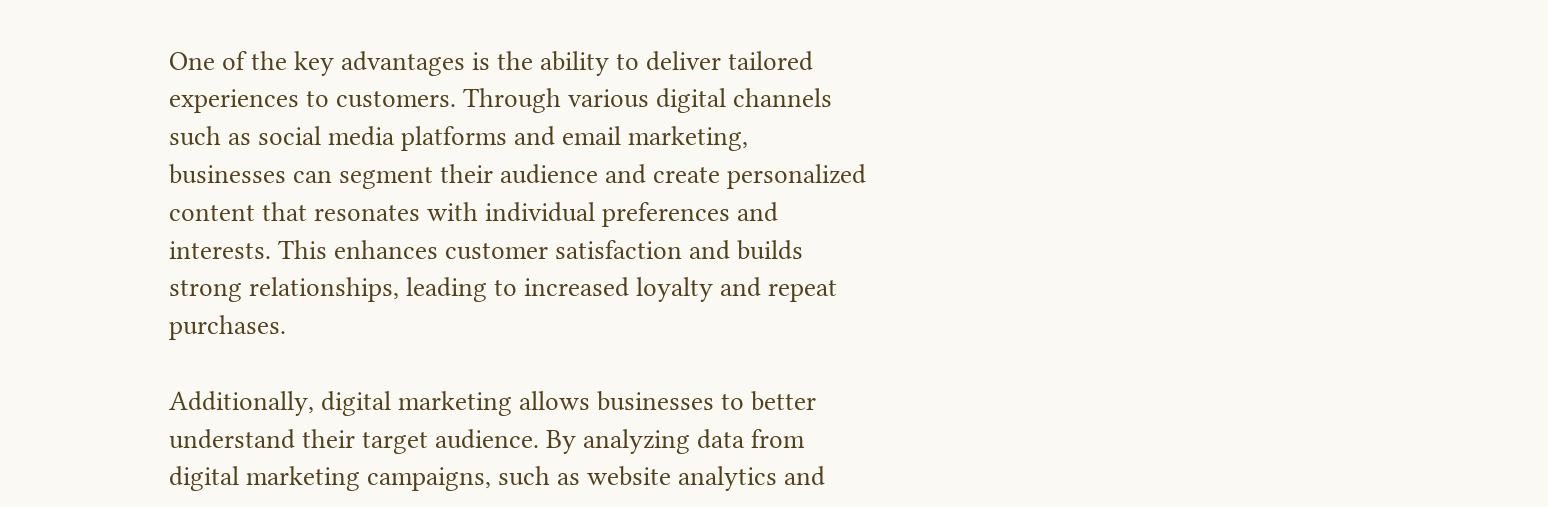One of the key advantages is the ability to deliver tailored experiences to customers. Through various digital channels such as social media platforms and email marketing, businesses can segment their audience and create personalized content that resonates with individual preferences and interests. This enhances customer satisfaction and builds strong relationships, leading to increased loyalty and repeat purchases.

Additionally, digital marketing allows businesses to better understand their target audience. By analyzing data from digital marketing campaigns, such as website analytics and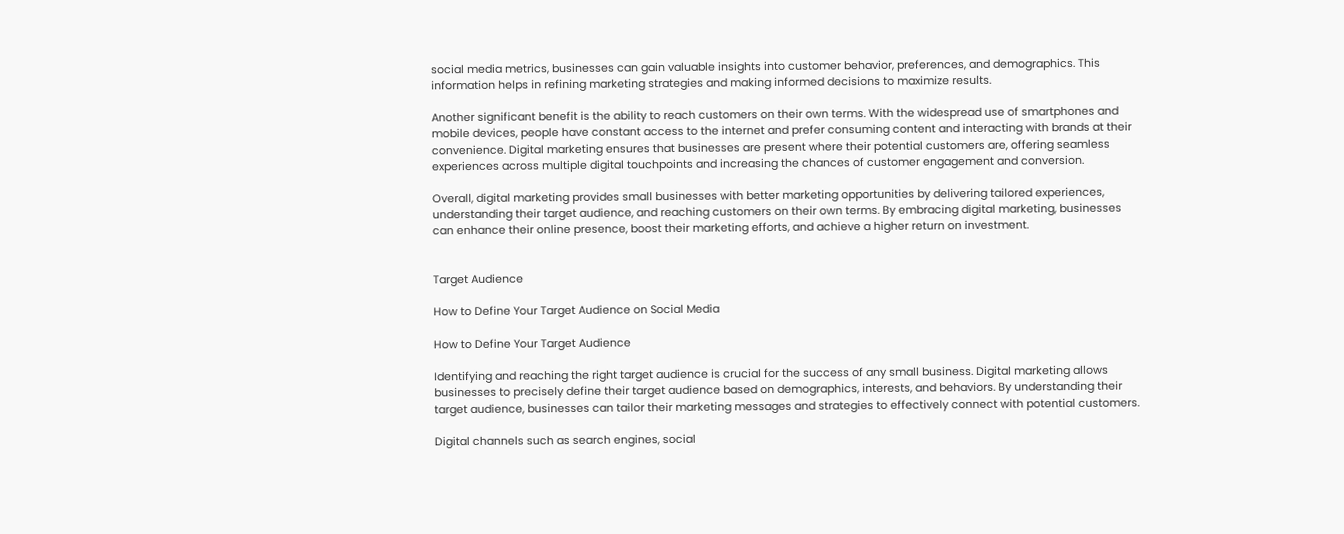social media metrics, businesses can gain valuable insights into customer behavior, preferences, and demographics. This information helps in refining marketing strategies and making informed decisions to maximize results.

Another significant benefit is the ability to reach customers on their own terms. With the widespread use of smartphones and mobile devices, people have constant access to the internet and prefer consuming content and interacting with brands at their convenience. Digital marketing ensures that businesses are present where their potential customers are, offering seamless experiences across multiple digital touchpoints and increasing the chances of customer engagement and conversion.

Overall, digital marketing provides small businesses with better marketing opportunities by delivering tailored experiences, understanding their target audience, and reaching customers on their own terms. By embracing digital marketing, businesses can enhance their online presence, boost their marketing efforts, and achieve a higher return on investment.


Target Audience

How to Define Your Target Audience on Social Media

How to Define Your Target Audience

Identifying and reaching the right target audience is crucial for the success of any small business. Digital marketing allows businesses to precisely define their target audience based on demographics, interests, and behaviors. By understanding their target audience, businesses can tailor their marketing messages and strategies to effectively connect with potential customers.

Digital channels such as search engines, social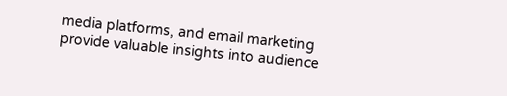media platforms, and email marketing provide valuable insights into audience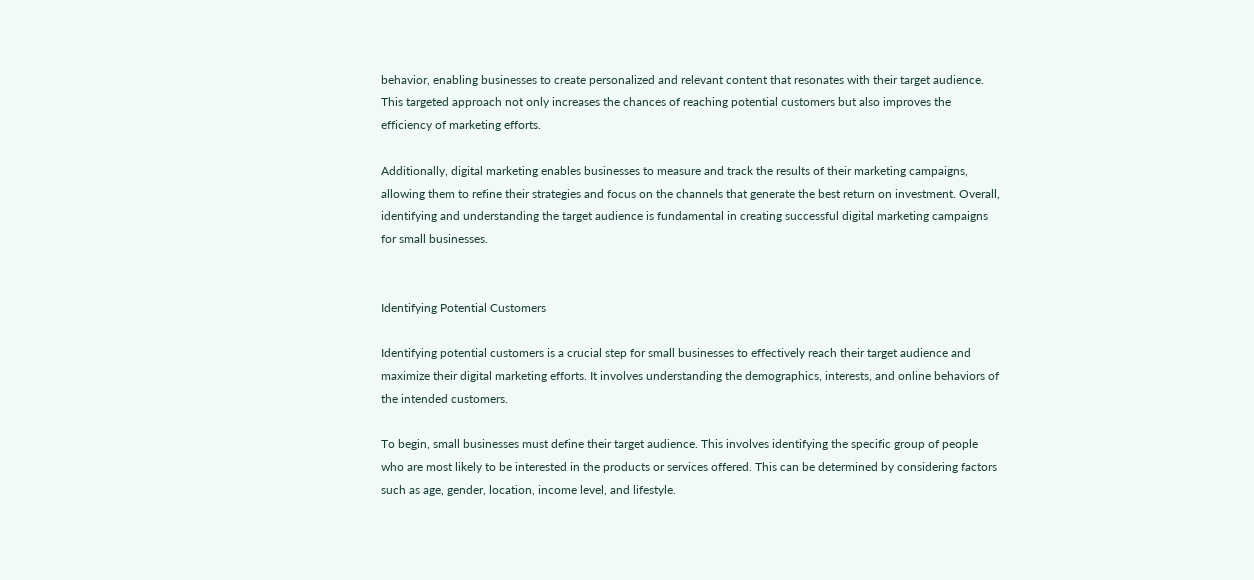behavior, enabling businesses to create personalized and relevant content that resonates with their target audience. This targeted approach not only increases the chances of reaching potential customers but also improves the efficiency of marketing efforts.

Additionally, digital marketing enables businesses to measure and track the results of their marketing campaigns, allowing them to refine their strategies and focus on the channels that generate the best return on investment. Overall, identifying and understanding the target audience is fundamental in creating successful digital marketing campaigns for small businesses.


Identifying Potential Customers

Identifying potential customers is a crucial step for small businesses to effectively reach their target audience and maximize their digital marketing efforts. It involves understanding the demographics, interests, and online behaviors of the intended customers.

To begin, small businesses must define their target audience. This involves identifying the specific group of people who are most likely to be interested in the products or services offered. This can be determined by considering factors such as age, gender, location, income level, and lifestyle.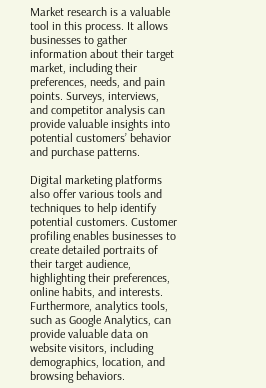Market research is a valuable tool in this process. It allows businesses to gather information about their target market, including their preferences, needs, and pain points. Surveys, interviews, and competitor analysis can provide valuable insights into potential customers’ behavior and purchase patterns.

Digital marketing platforms also offer various tools and techniques to help identify potential customers. Customer profiling enables businesses to create detailed portraits of their target audience, highlighting their preferences, online habits, and interests. Furthermore, analytics tools, such as Google Analytics, can provide valuable data on website visitors, including demographics, location, and browsing behaviors.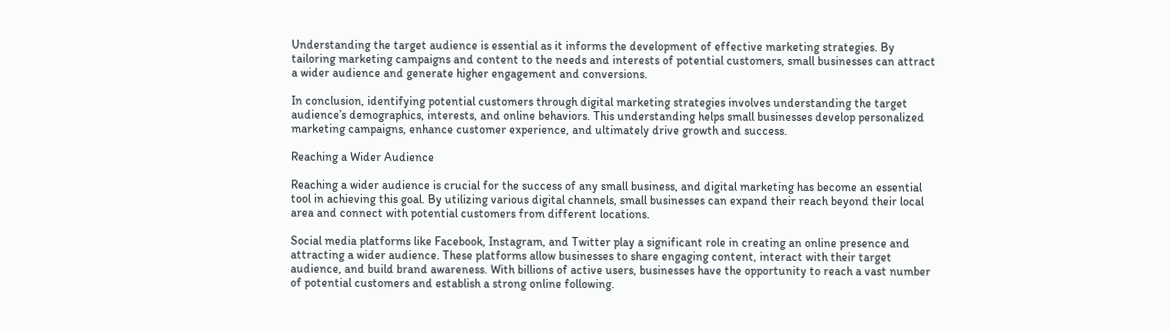Understanding the target audience is essential as it informs the development of effective marketing strategies. By tailoring marketing campaigns and content to the needs and interests of potential customers, small businesses can attract a wider audience and generate higher engagement and conversions.

In conclusion, identifying potential customers through digital marketing strategies involves understanding the target audience’s demographics, interests, and online behaviors. This understanding helps small businesses develop personalized marketing campaigns, enhance customer experience, and ultimately drive growth and success.

Reaching a Wider Audience

Reaching a wider audience is crucial for the success of any small business, and digital marketing has become an essential tool in achieving this goal. By utilizing various digital channels, small businesses can expand their reach beyond their local area and connect with potential customers from different locations.

Social media platforms like Facebook, Instagram, and Twitter play a significant role in creating an online presence and attracting a wider audience. These platforms allow businesses to share engaging content, interact with their target audience, and build brand awareness. With billions of active users, businesses have the opportunity to reach a vast number of potential customers and establish a strong online following.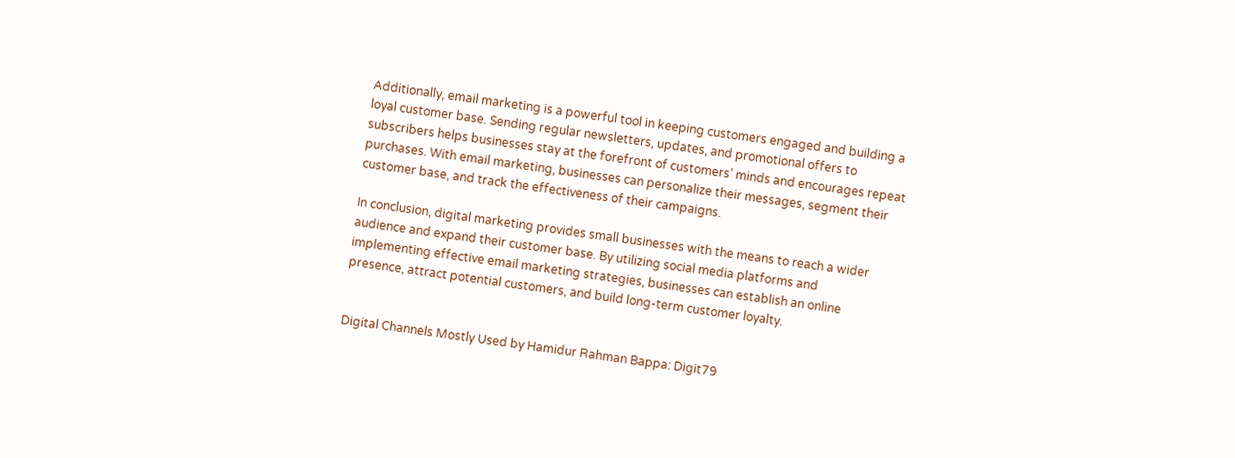Additionally, email marketing is a powerful tool in keeping customers engaged and building a loyal customer base. Sending regular newsletters, updates, and promotional offers to subscribers helps businesses stay at the forefront of customers’ minds and encourages repeat purchases. With email marketing, businesses can personalize their messages, segment their customer base, and track the effectiveness of their campaigns.

In conclusion, digital marketing provides small businesses with the means to reach a wider audience and expand their customer base. By utilizing social media platforms and implementing effective email marketing strategies, businesses can establish an online presence, attract potential customers, and build long-term customer loyalty.


Digital Channels Mostly Used by Hamidur Rahman Bappa: Digit79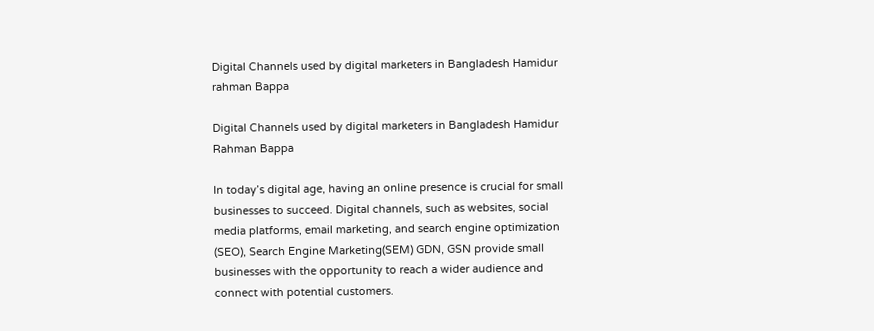Digital Channels used by digital marketers in Bangladesh Hamidur rahman Bappa

Digital Channels used by digital marketers in Bangladesh Hamidur Rahman Bappa

In today’s digital age, having an online presence is crucial for small businesses to succeed. Digital channels, such as websites, social media platforms, email marketing, and search engine optimization (SEO), Search Engine Marketing(SEM) GDN, GSN provide small businesses with the opportunity to reach a wider audience and connect with potential customers.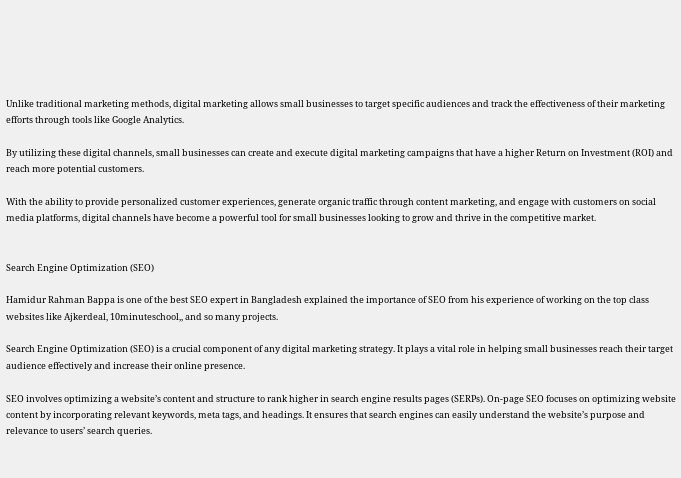Unlike traditional marketing methods, digital marketing allows small businesses to target specific audiences and track the effectiveness of their marketing efforts through tools like Google Analytics.

By utilizing these digital channels, small businesses can create and execute digital marketing campaigns that have a higher Return on Investment (ROI) and reach more potential customers.

With the ability to provide personalized customer experiences, generate organic traffic through content marketing, and engage with customers on social media platforms, digital channels have become a powerful tool for small businesses looking to grow and thrive in the competitive market.


Search Engine Optimization (SEO)

Hamidur Rahman Bappa is one of the best SEO expert in Bangladesh explained the importance of SEO from his experience of working on the top class websites like Ajkerdeal, 10minuteschool,, and so many projects.

Search Engine Optimization (SEO) is a crucial component of any digital marketing strategy. It plays a vital role in helping small businesses reach their target audience effectively and increase their online presence.

SEO involves optimizing a website’s content and structure to rank higher in search engine results pages (SERPs). On-page SEO focuses on optimizing website content by incorporating relevant keywords, meta tags, and headings. It ensures that search engines can easily understand the website’s purpose and relevance to users’ search queries.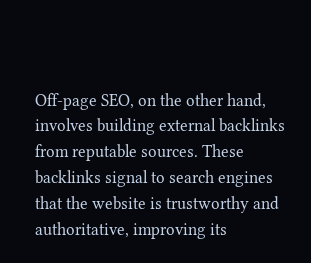Off-page SEO, on the other hand, involves building external backlinks from reputable sources. These backlinks signal to search engines that the website is trustworthy and authoritative, improving its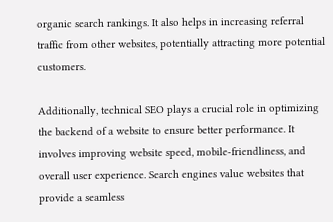organic search rankings. It also helps in increasing referral traffic from other websites, potentially attracting more potential customers.

Additionally, technical SEO plays a crucial role in optimizing the backend of a website to ensure better performance. It involves improving website speed, mobile-friendliness, and overall user experience. Search engines value websites that provide a seamless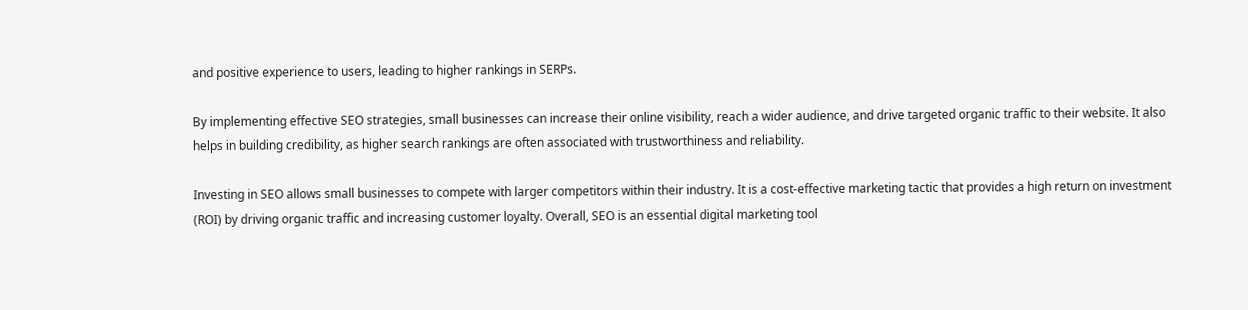and positive experience to users, leading to higher rankings in SERPs.

By implementing effective SEO strategies, small businesses can increase their online visibility, reach a wider audience, and drive targeted organic traffic to their website. It also helps in building credibility, as higher search rankings are often associated with trustworthiness and reliability.

Investing in SEO allows small businesses to compete with larger competitors within their industry. It is a cost-effective marketing tactic that provides a high return on investment (ROI) by driving organic traffic and increasing customer loyalty. Overall, SEO is an essential digital marketing tool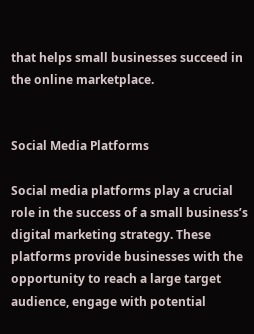that helps small businesses succeed in the online marketplace.


Social Media Platforms

Social media platforms play a crucial role in the success of a small business’s digital marketing strategy. These platforms provide businesses with the opportunity to reach a large target audience, engage with potential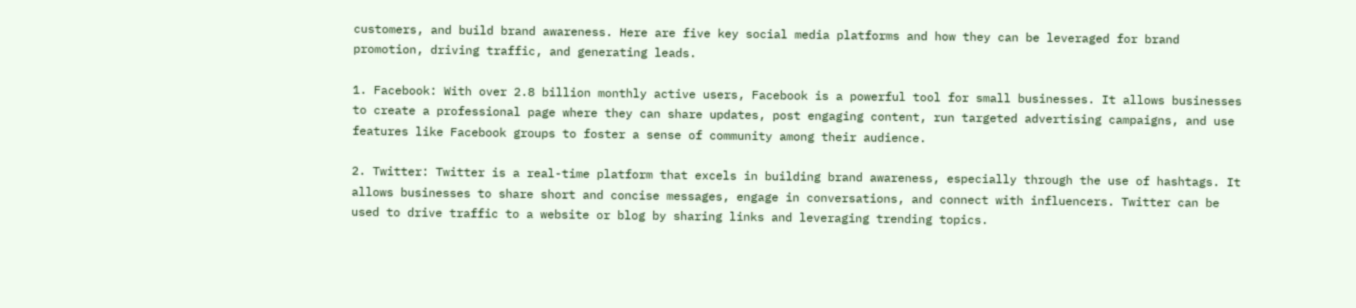customers, and build brand awareness. Here are five key social media platforms and how they can be leveraged for brand promotion, driving traffic, and generating leads.

1. Facebook: With over 2.8 billion monthly active users, Facebook is a powerful tool for small businesses. It allows businesses to create a professional page where they can share updates, post engaging content, run targeted advertising campaigns, and use features like Facebook groups to foster a sense of community among their audience.

2. Twitter: Twitter is a real-time platform that excels in building brand awareness, especially through the use of hashtags. It allows businesses to share short and concise messages, engage in conversations, and connect with influencers. Twitter can be used to drive traffic to a website or blog by sharing links and leveraging trending topics.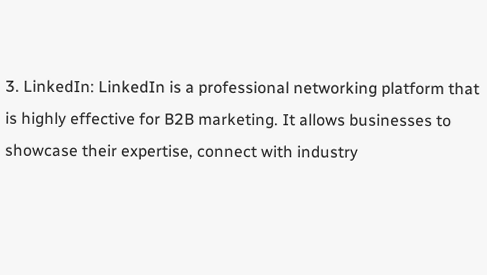3. LinkedIn: LinkedIn is a professional networking platform that is highly effective for B2B marketing. It allows businesses to showcase their expertise, connect with industry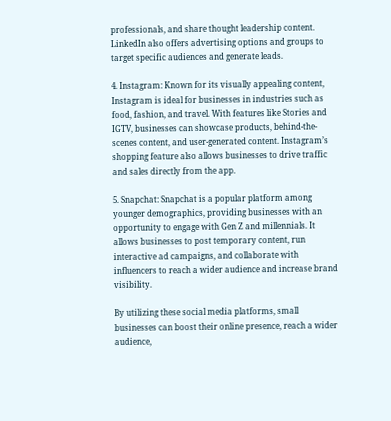professionals, and share thought leadership content. LinkedIn also offers advertising options and groups to target specific audiences and generate leads.

4. Instagram: Known for its visually appealing content, Instagram is ideal for businesses in industries such as food, fashion, and travel. With features like Stories and IGTV, businesses can showcase products, behind-the-scenes content, and user-generated content. Instagram’s shopping feature also allows businesses to drive traffic and sales directly from the app.

5. Snapchat: Snapchat is a popular platform among younger demographics, providing businesses with an opportunity to engage with Gen Z and millennials. It allows businesses to post temporary content, run interactive ad campaigns, and collaborate with influencers to reach a wider audience and increase brand visibility.

By utilizing these social media platforms, small businesses can boost their online presence, reach a wider audience,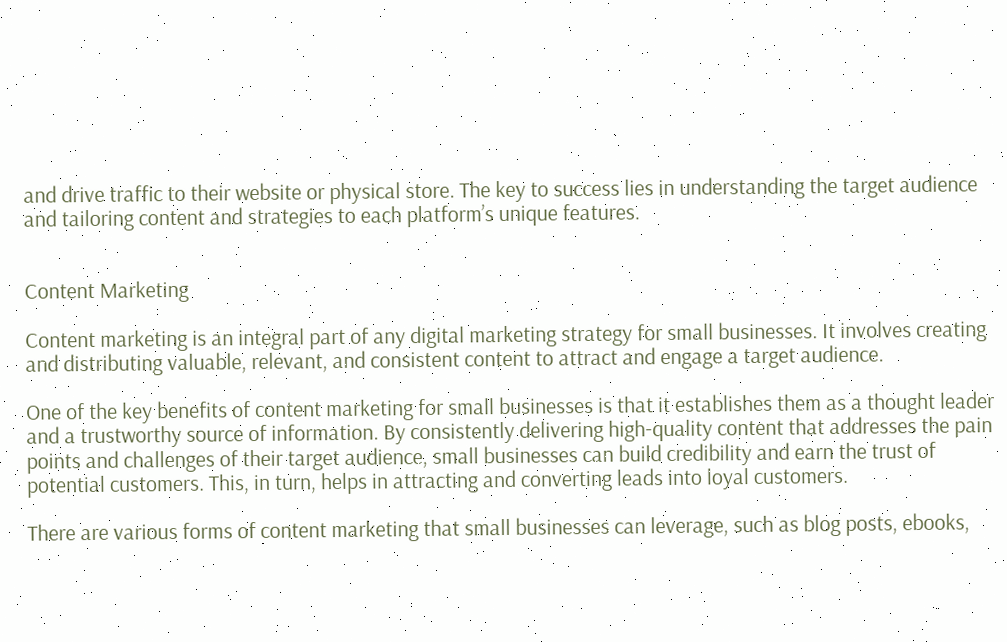and drive traffic to their website or physical store. The key to success lies in understanding the target audience and tailoring content and strategies to each platform’s unique features.


Content Marketing

Content marketing is an integral part of any digital marketing strategy for small businesses. It involves creating and distributing valuable, relevant, and consistent content to attract and engage a target audience.

One of the key benefits of content marketing for small businesses is that it establishes them as a thought leader and a trustworthy source of information. By consistently delivering high-quality content that addresses the pain points and challenges of their target audience, small businesses can build credibility and earn the trust of potential customers. This, in turn, helps in attracting and converting leads into loyal customers.

There are various forms of content marketing that small businesses can leverage, such as blog posts, ebooks,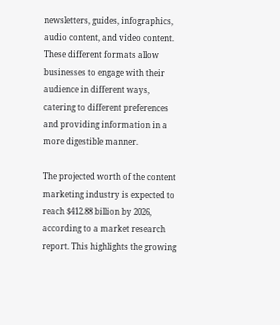newsletters, guides, infographics, audio content, and video content. These different formats allow businesses to engage with their audience in different ways, catering to different preferences and providing information in a more digestible manner.

The projected worth of the content marketing industry is expected to reach $412.88 billion by 2026, according to a market research report. This highlights the growing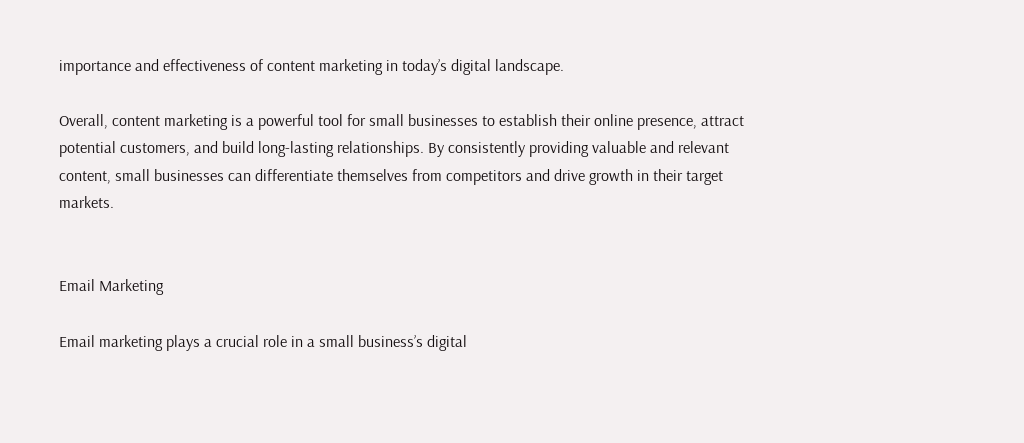importance and effectiveness of content marketing in today’s digital landscape.

Overall, content marketing is a powerful tool for small businesses to establish their online presence, attract potential customers, and build long-lasting relationships. By consistently providing valuable and relevant content, small businesses can differentiate themselves from competitors and drive growth in their target markets.


Email Marketing

Email marketing plays a crucial role in a small business’s digital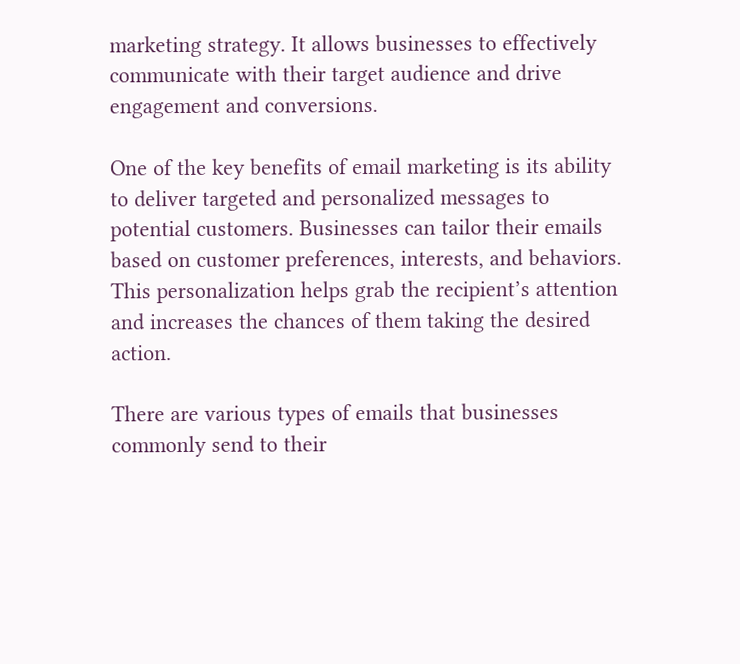marketing strategy. It allows businesses to effectively communicate with their target audience and drive engagement and conversions.

One of the key benefits of email marketing is its ability to deliver targeted and personalized messages to potential customers. Businesses can tailor their emails based on customer preferences, interests, and behaviors. This personalization helps grab the recipient’s attention and increases the chances of them taking the desired action.

There are various types of emails that businesses commonly send to their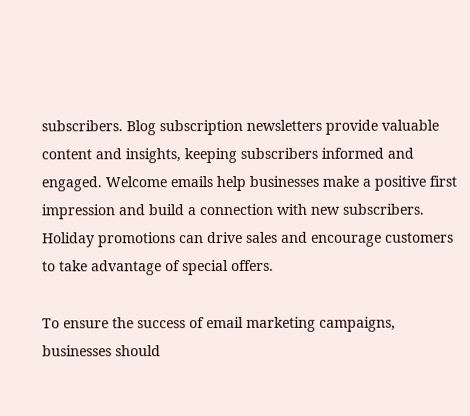subscribers. Blog subscription newsletters provide valuable content and insights, keeping subscribers informed and engaged. Welcome emails help businesses make a positive first impression and build a connection with new subscribers. Holiday promotions can drive sales and encourage customers to take advantage of special offers.

To ensure the success of email marketing campaigns, businesses should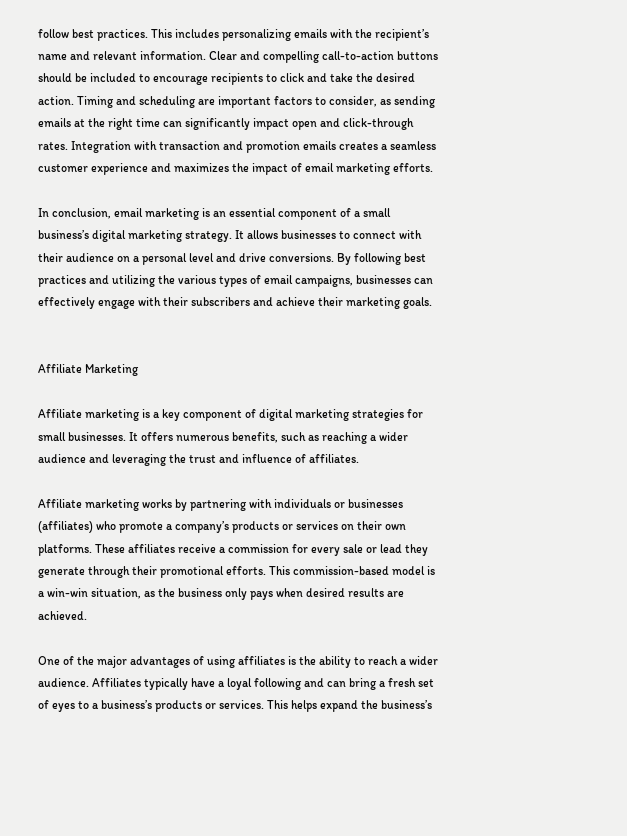follow best practices. This includes personalizing emails with the recipient’s name and relevant information. Clear and compelling call-to-action buttons should be included to encourage recipients to click and take the desired action. Timing and scheduling are important factors to consider, as sending emails at the right time can significantly impact open and click-through rates. Integration with transaction and promotion emails creates a seamless customer experience and maximizes the impact of email marketing efforts.

In conclusion, email marketing is an essential component of a small business’s digital marketing strategy. It allows businesses to connect with their audience on a personal level and drive conversions. By following best practices and utilizing the various types of email campaigns, businesses can effectively engage with their subscribers and achieve their marketing goals.


Affiliate Marketing

Affiliate marketing is a key component of digital marketing strategies for small businesses. It offers numerous benefits, such as reaching a wider audience and leveraging the trust and influence of affiliates.

Affiliate marketing works by partnering with individuals or businesses (affiliates) who promote a company’s products or services on their own platforms. These affiliates receive a commission for every sale or lead they generate through their promotional efforts. This commission-based model is a win-win situation, as the business only pays when desired results are achieved.

One of the major advantages of using affiliates is the ability to reach a wider audience. Affiliates typically have a loyal following and can bring a fresh set of eyes to a business’s products or services. This helps expand the business’s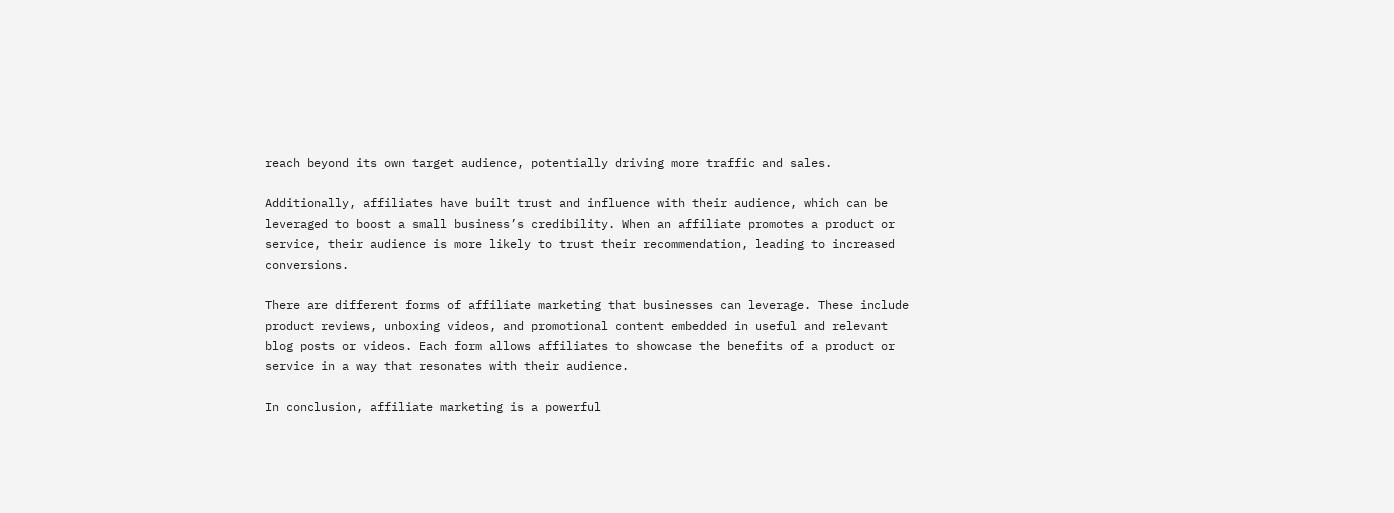reach beyond its own target audience, potentially driving more traffic and sales.

Additionally, affiliates have built trust and influence with their audience, which can be leveraged to boost a small business’s credibility. When an affiliate promotes a product or service, their audience is more likely to trust their recommendation, leading to increased conversions.

There are different forms of affiliate marketing that businesses can leverage. These include product reviews, unboxing videos, and promotional content embedded in useful and relevant blog posts or videos. Each form allows affiliates to showcase the benefits of a product or service in a way that resonates with their audience.

In conclusion, affiliate marketing is a powerful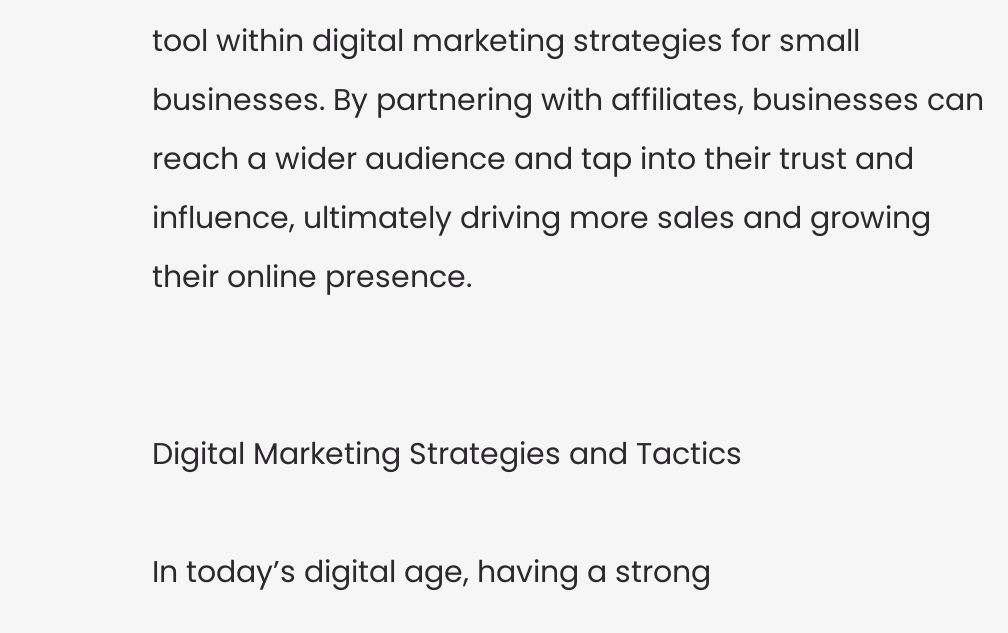tool within digital marketing strategies for small businesses. By partnering with affiliates, businesses can reach a wider audience and tap into their trust and influence, ultimately driving more sales and growing their online presence.


Digital Marketing Strategies and Tactics

In today’s digital age, having a strong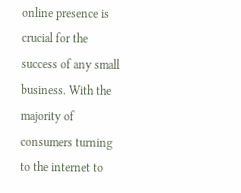online presence is crucial for the success of any small business. With the majority of consumers turning to the internet to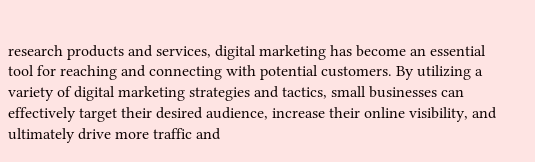research products and services, digital marketing has become an essential tool for reaching and connecting with potential customers. By utilizing a variety of digital marketing strategies and tactics, small businesses can effectively target their desired audience, increase their online visibility, and ultimately drive more traffic and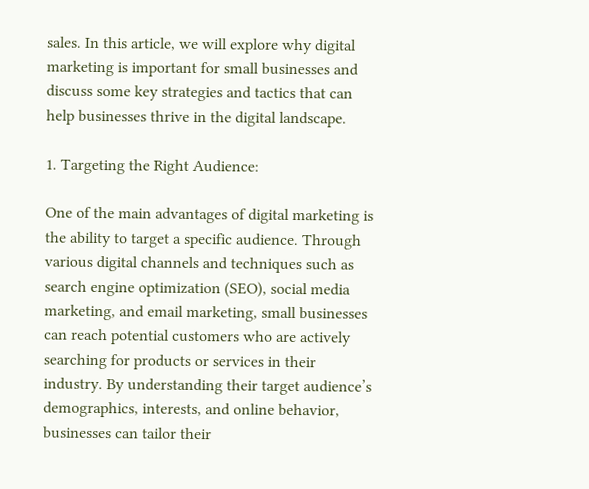sales. In this article, we will explore why digital marketing is important for small businesses and discuss some key strategies and tactics that can help businesses thrive in the digital landscape.

1. Targeting the Right Audience:

One of the main advantages of digital marketing is the ability to target a specific audience. Through various digital channels and techniques such as search engine optimization (SEO), social media marketing, and email marketing, small businesses can reach potential customers who are actively searching for products or services in their industry. By understanding their target audience’s demographics, interests, and online behavior, businesses can tailor their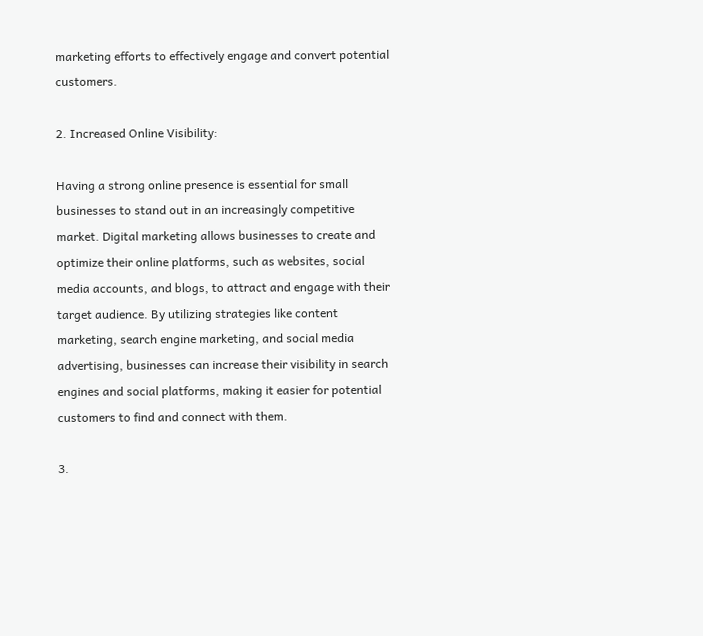marketing efforts to effectively engage and convert potential customers.

2. Increased Online Visibility:

Having a strong online presence is essential for small businesses to stand out in an increasingly competitive market. Digital marketing allows businesses to create and optimize their online platforms, such as websites, social media accounts, and blogs, to attract and engage with their target audience. By utilizing strategies like content marketing, search engine marketing, and social media advertising, businesses can increase their visibility in search engines and social platforms, making it easier for potential customers to find and connect with them.

3.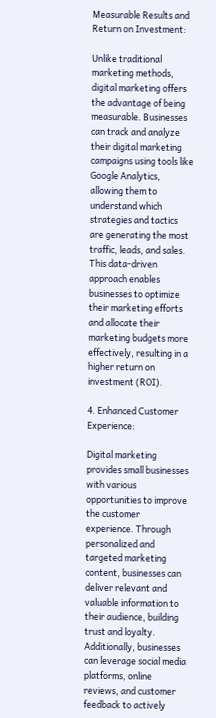Measurable Results and Return on Investment:

Unlike traditional marketing methods, digital marketing offers the advantage of being measurable. Businesses can track and analyze their digital marketing campaigns using tools like Google Analytics, allowing them to understand which strategies and tactics are generating the most traffic, leads, and sales. This data-driven approach enables businesses to optimize their marketing efforts and allocate their marketing budgets more effectively, resulting in a higher return on investment (ROI).

4. Enhanced Customer Experience:

Digital marketing provides small businesses with various opportunities to improve the customer experience. Through personalized and targeted marketing content, businesses can deliver relevant and valuable information to their audience, building trust and loyalty. Additionally, businesses can leverage social media platforms, online reviews, and customer feedback to actively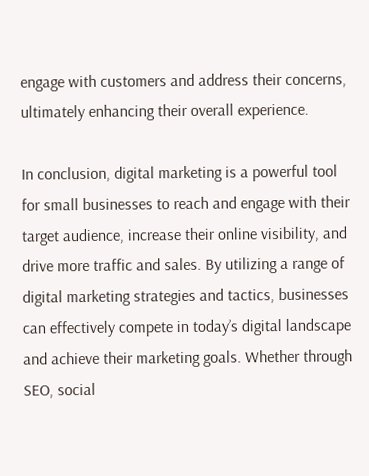engage with customers and address their concerns, ultimately enhancing their overall experience.

In conclusion, digital marketing is a powerful tool for small businesses to reach and engage with their target audience, increase their online visibility, and drive more traffic and sales. By utilizing a range of digital marketing strategies and tactics, businesses can effectively compete in today’s digital landscape and achieve their marketing goals. Whether through SEO, social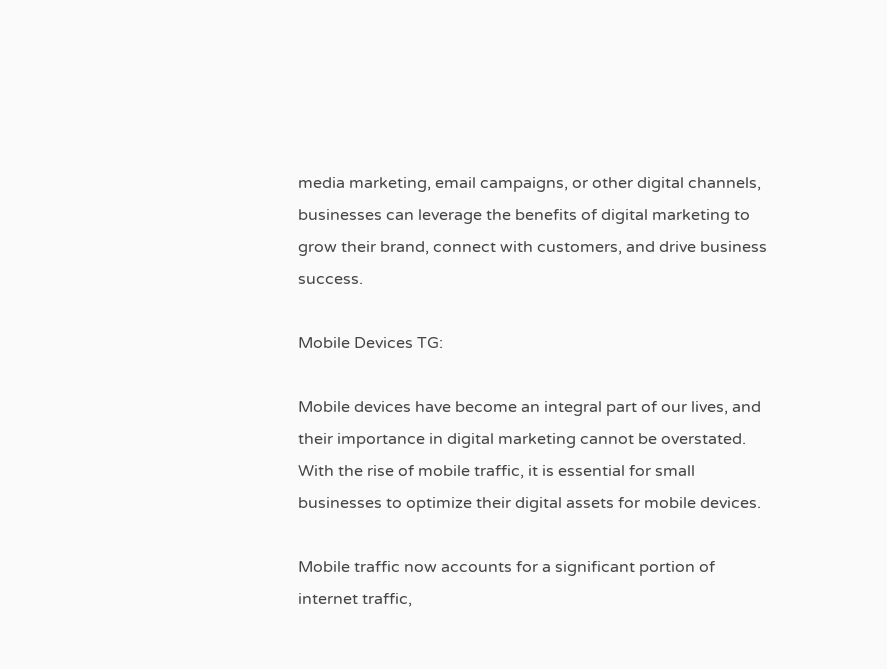media marketing, email campaigns, or other digital channels, businesses can leverage the benefits of digital marketing to grow their brand, connect with customers, and drive business success.

Mobile Devices TG:

Mobile devices have become an integral part of our lives, and their importance in digital marketing cannot be overstated. With the rise of mobile traffic, it is essential for small businesses to optimize their digital assets for mobile devices.

Mobile traffic now accounts for a significant portion of internet traffic,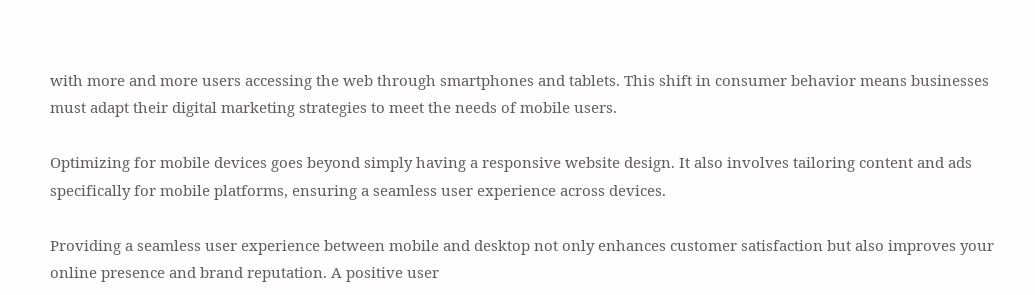with more and more users accessing the web through smartphones and tablets. This shift in consumer behavior means businesses must adapt their digital marketing strategies to meet the needs of mobile users.

Optimizing for mobile devices goes beyond simply having a responsive website design. It also involves tailoring content and ads specifically for mobile platforms, ensuring a seamless user experience across devices.

Providing a seamless user experience between mobile and desktop not only enhances customer satisfaction but also improves your online presence and brand reputation. A positive user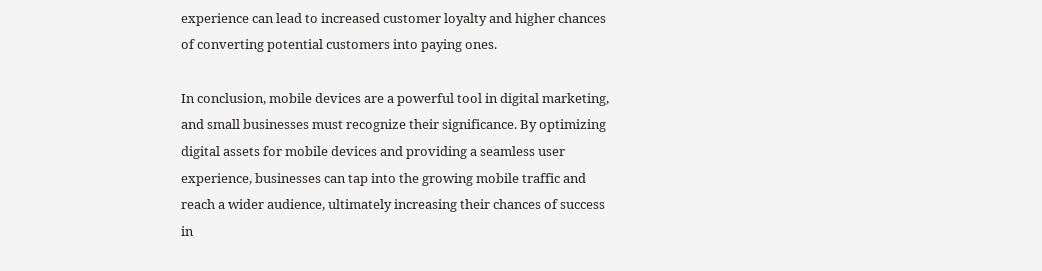experience can lead to increased customer loyalty and higher chances of converting potential customers into paying ones.

In conclusion, mobile devices are a powerful tool in digital marketing, and small businesses must recognize their significance. By optimizing digital assets for mobile devices and providing a seamless user experience, businesses can tap into the growing mobile traffic and reach a wider audience, ultimately increasing their chances of success in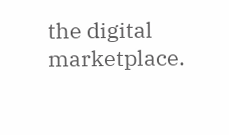the digital marketplace.